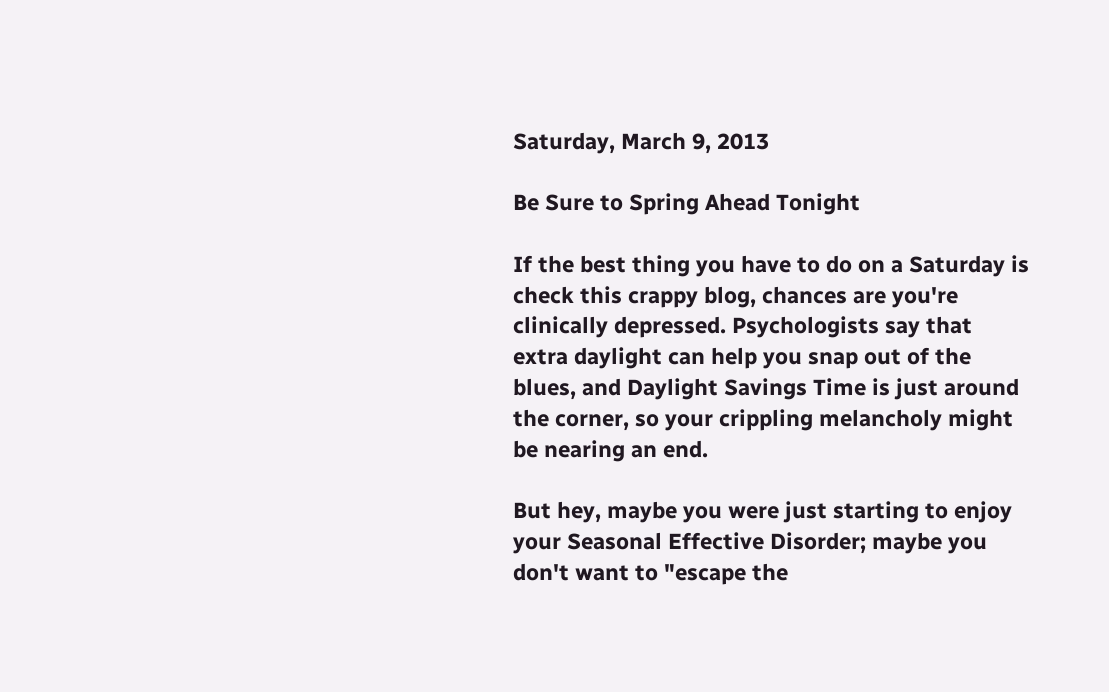Saturday, March 9, 2013

Be Sure to Spring Ahead Tonight

If the best thing you have to do on a Saturday is check this crappy blog, chances are you're clinically depressed. Psychologists say that extra daylight can help you snap out of the blues, and Daylight Savings Time is just around the corner, so your crippling melancholy might be nearing an end.

But hey, maybe you were just starting to enjoy your Seasonal Effective Disorder; maybe you don't want to "escape the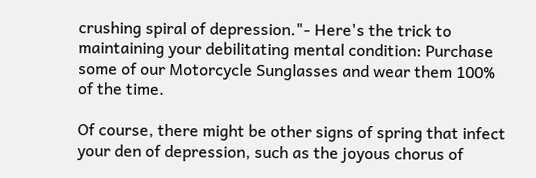crushing spiral of depression."- Here's the trick to maintaining your debilitating mental condition: Purchase some of our Motorcycle Sunglasses and wear them 100% of the time.

Of course, there might be other signs of spring that infect your den of depression, such as the joyous chorus of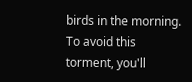birds in the morning. To avoid this torment, you'll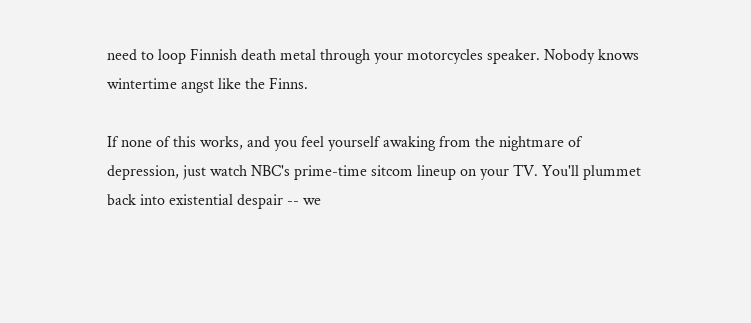need to loop Finnish death metal through your motorcycles speaker. Nobody knows wintertime angst like the Finns.

If none of this works, and you feel yourself awaking from the nightmare of depression, just watch NBC's prime-time sitcom lineup on your TV. You'll plummet back into existential despair -- we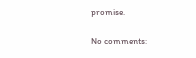promise.

No comments: